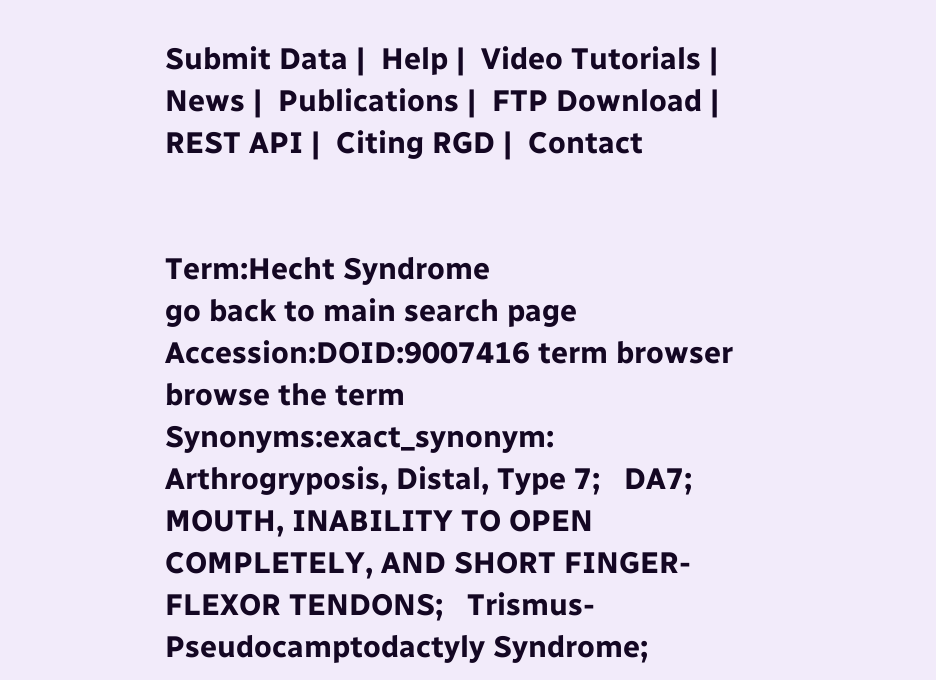Submit Data |  Help |  Video Tutorials |  News |  Publications |  FTP Download |  REST API |  Citing RGD |  Contact


Term:Hecht Syndrome
go back to main search page
Accession:DOID:9007416 term browser browse the term
Synonyms:exact_synonym: Arthrogryposis, Distal, Type 7;   DA7;   MOUTH, INABILITY TO OPEN COMPLETELY, AND SHORT FINGER-FLEXOR TENDONS;   Trismus-Pseudocamptodactyly Syndrome;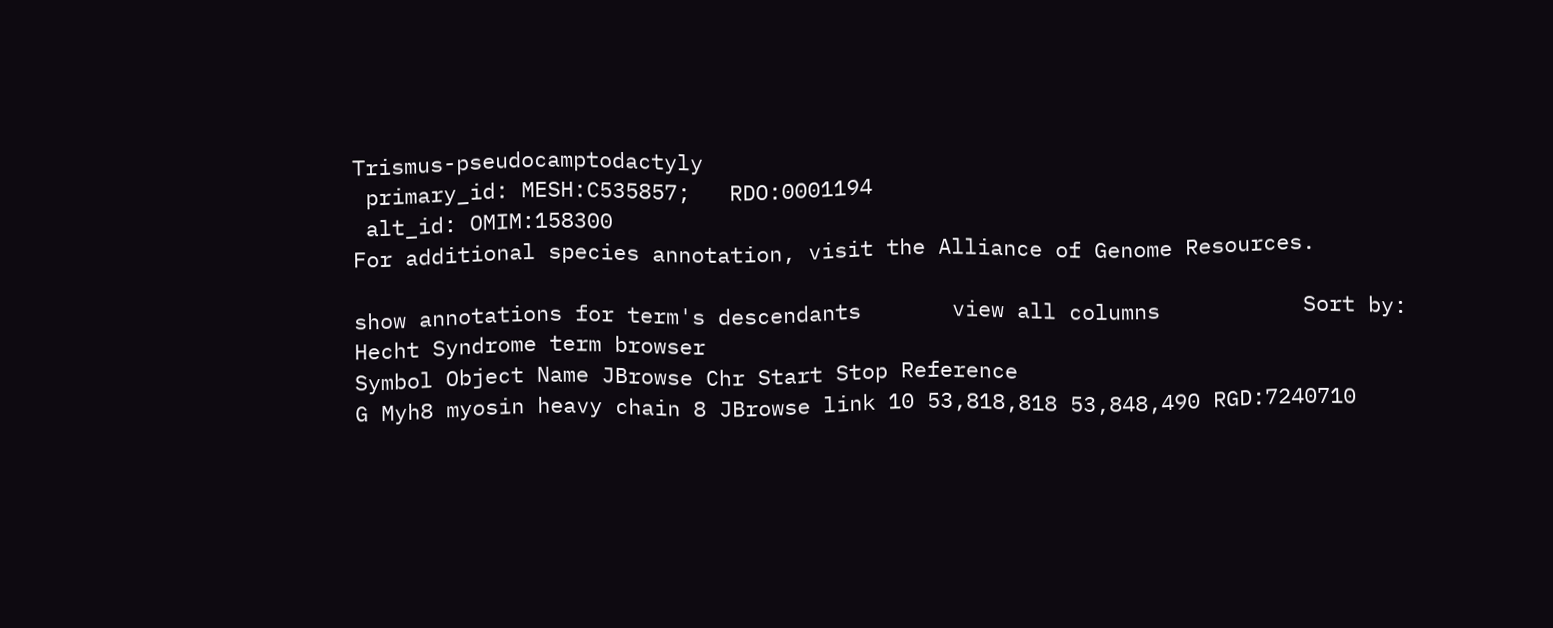Trismus-pseudocamptodactyly
 primary_id: MESH:C535857;   RDO:0001194
 alt_id: OMIM:158300
For additional species annotation, visit the Alliance of Genome Resources.

show annotations for term's descendants       view all columns           Sort by:
Hecht Syndrome term browser
Symbol Object Name JBrowse Chr Start Stop Reference
G Myh8 myosin heavy chain 8 JBrowse link 10 53,818,818 53,848,490 RGD:7240710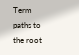Term paths to the root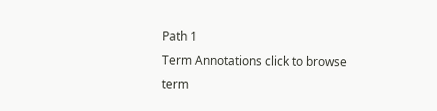Path 1
Term Annotations click to browse term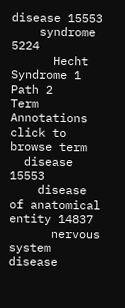disease 15553
    syndrome 5224
      Hecht Syndrome 1
Path 2
Term Annotations click to browse term
  disease 15553
    disease of anatomical entity 14837
      nervous system disease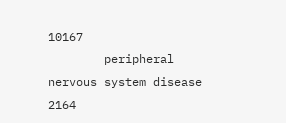10167
        peripheral nervous system disease 2164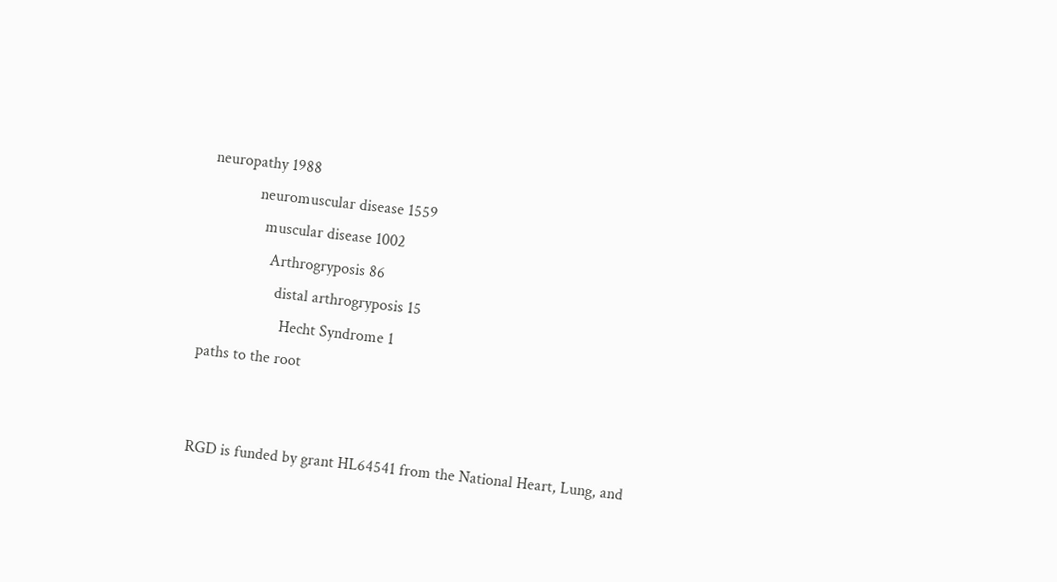neuropathy 1988
            neuromuscular disease 1559
              muscular disease 1002
                Arthrogryposis 86
                  distal arthrogryposis 15
                    Hecht Syndrome 1
paths to the root


RGD is funded by grant HL64541 from the National Heart, Lung, and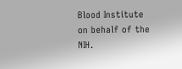Blood Institute on behalf of the NIH.